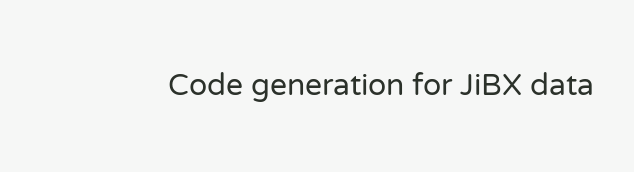Code generation for JiBX data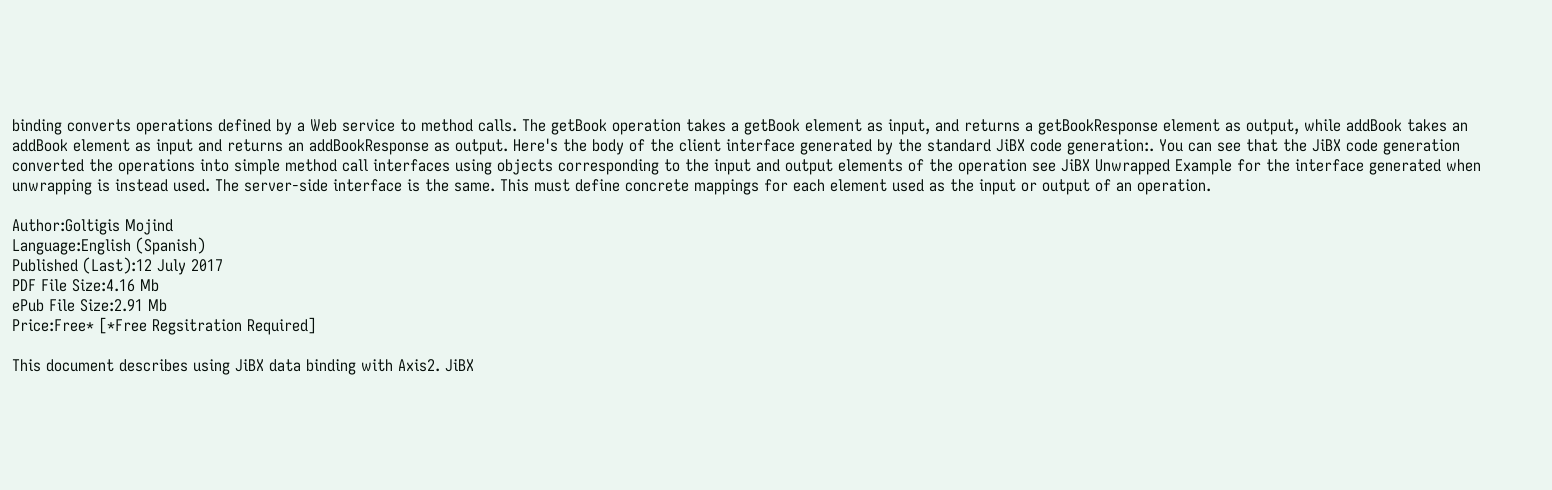binding converts operations defined by a Web service to method calls. The getBook operation takes a getBook element as input, and returns a getBookResponse element as output, while addBook takes an addBook element as input and returns an addBookResponse as output. Here's the body of the client interface generated by the standard JiBX code generation:. You can see that the JiBX code generation converted the operations into simple method call interfaces using objects corresponding to the input and output elements of the operation see JiBX Unwrapped Example for the interface generated when unwrapping is instead used. The server-side interface is the same. This must define concrete mappings for each element used as the input or output of an operation.

Author:Goltigis Mojind
Language:English (Spanish)
Published (Last):12 July 2017
PDF File Size:4.16 Mb
ePub File Size:2.91 Mb
Price:Free* [*Free Regsitration Required]

This document describes using JiBX data binding with Axis2. JiBX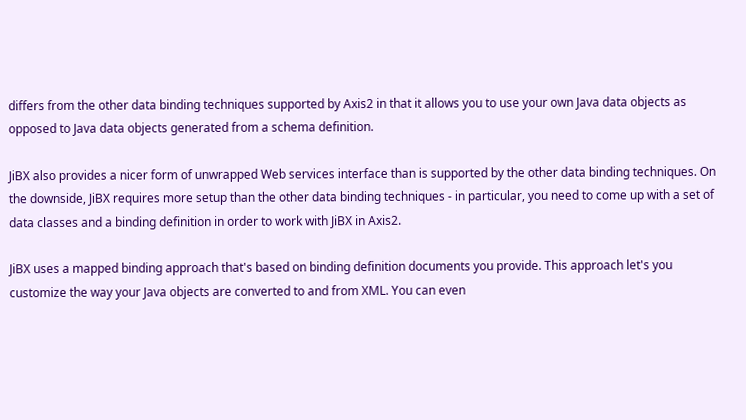differs from the other data binding techniques supported by Axis2 in that it allows you to use your own Java data objects as opposed to Java data objects generated from a schema definition.

JiBX also provides a nicer form of unwrapped Web services interface than is supported by the other data binding techniques. On the downside, JiBX requires more setup than the other data binding techniques - in particular, you need to come up with a set of data classes and a binding definition in order to work with JiBX in Axis2.

JiBX uses a mapped binding approach that's based on binding definition documents you provide. This approach let's you customize the way your Java objects are converted to and from XML. You can even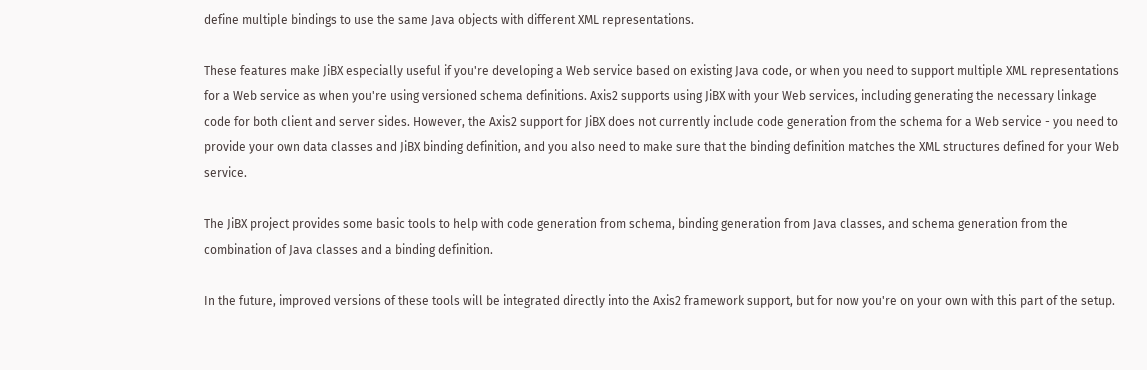define multiple bindings to use the same Java objects with different XML representations.

These features make JiBX especially useful if you're developing a Web service based on existing Java code, or when you need to support multiple XML representations for a Web service as when you're using versioned schema definitions. Axis2 supports using JiBX with your Web services, including generating the necessary linkage code for both client and server sides. However, the Axis2 support for JiBX does not currently include code generation from the schema for a Web service - you need to provide your own data classes and JiBX binding definition, and you also need to make sure that the binding definition matches the XML structures defined for your Web service.

The JiBX project provides some basic tools to help with code generation from schema, binding generation from Java classes, and schema generation from the combination of Java classes and a binding definition.

In the future, improved versions of these tools will be integrated directly into the Axis2 framework support, but for now you're on your own with this part of the setup.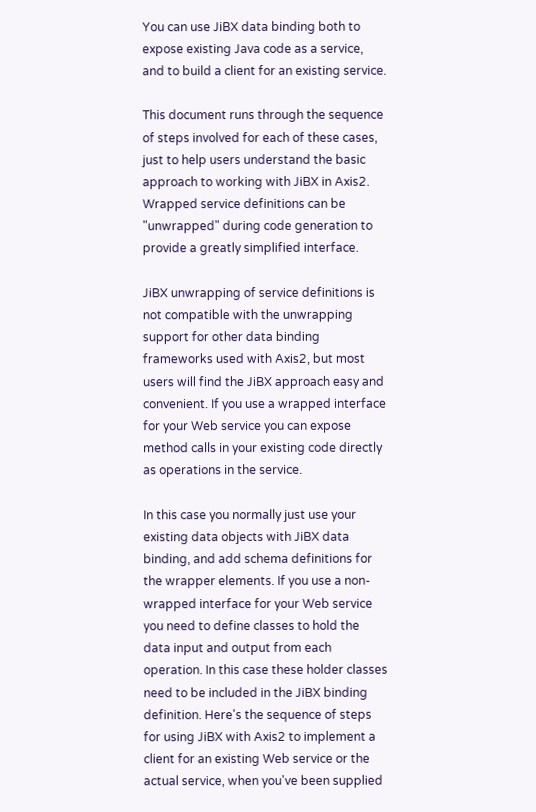You can use JiBX data binding both to expose existing Java code as a service, and to build a client for an existing service.

This document runs through the sequence of steps involved for each of these cases, just to help users understand the basic approach to working with JiBX in Axis2. Wrapped service definitions can be "unwrapped" during code generation to provide a greatly simplified interface.

JiBX unwrapping of service definitions is not compatible with the unwrapping support for other data binding frameworks used with Axis2, but most users will find the JiBX approach easy and convenient. If you use a wrapped interface for your Web service you can expose method calls in your existing code directly as operations in the service.

In this case you normally just use your existing data objects with JiBX data binding, and add schema definitions for the wrapper elements. If you use a non-wrapped interface for your Web service you need to define classes to hold the data input and output from each operation. In this case these holder classes need to be included in the JiBX binding definition. Here's the sequence of steps for using JiBX with Axis2 to implement a client for an existing Web service or the actual service, when you've been supplied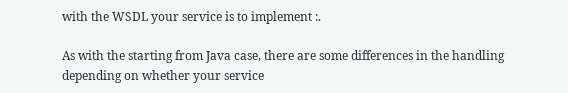with the WSDL your service is to implement :.

As with the starting from Java case, there are some differences in the handling depending on whether your service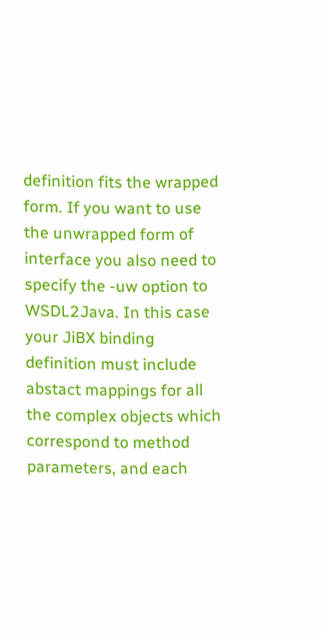definition fits the wrapped form. If you want to use the unwrapped form of interface you also need to specify the -uw option to WSDL2Java. In this case your JiBX binding definition must include abstact mappings for all the complex objects which correspond to method parameters, and each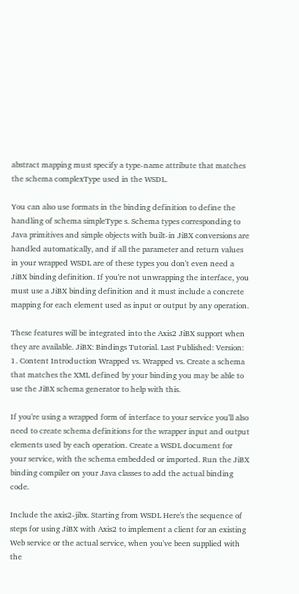abstract mapping must specify a type-name attribute that matches the schema complexType used in the WSDL.

You can also use formats in the binding definition to define the handling of schema simpleType s. Schema types corresponding to Java primitives and simple objects with built-in JiBX conversions are handled automatically, and if all the parameter and return values in your wrapped WSDL are of these types you don't even need a JiBX binding definition. If you're not unwrapping the interface, you must use a JiBX binding definition and it must include a concrete mapping for each element used as input or output by any operation.

These features will be integrated into the Axis2 JiBX support when they are available. JiBX: Bindings Tutorial. Last Published: Version: 1. Content Introduction Wrapped vs. Wrapped vs. Create a schema that matches the XML defined by your binding you may be able to use the JiBX schema generator to help with this.

If you're using a wrapped form of interface to your service you'll also need to create schema definitions for the wrapper input and output elements used by each operation. Create a WSDL document for your service, with the schema embedded or imported. Run the JiBX binding compiler on your Java classes to add the actual binding code.

Include the axis2-jibx. Starting from WSDL Here's the sequence of steps for using JiBX with Axis2 to implement a client for an existing Web service or the actual service, when you've been supplied with the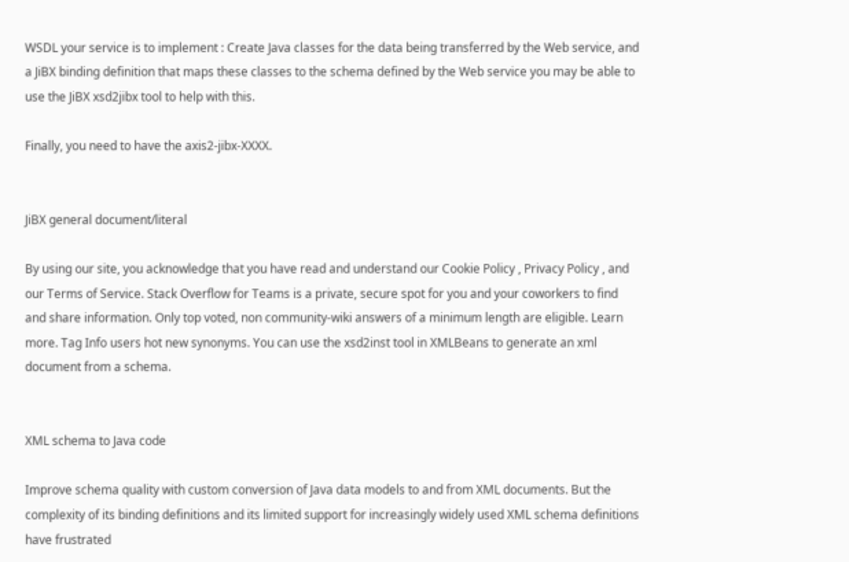WSDL your service is to implement : Create Java classes for the data being transferred by the Web service, and a JiBX binding definition that maps these classes to the schema defined by the Web service you may be able to use the JiBX xsd2jibx tool to help with this.

Finally, you need to have the axis2-jibx-XXXX.


JiBX general document/literal

By using our site, you acknowledge that you have read and understand our Cookie Policy , Privacy Policy , and our Terms of Service. Stack Overflow for Teams is a private, secure spot for you and your coworkers to find and share information. Only top voted, non community-wiki answers of a minimum length are eligible. Learn more. Tag Info users hot new synonyms. You can use the xsd2inst tool in XMLBeans to generate an xml document from a schema.


XML schema to Java code

Improve schema quality with custom conversion of Java data models to and from XML documents. But the complexity of its binding definitions and its limited support for increasingly widely used XML schema definitions have frustrated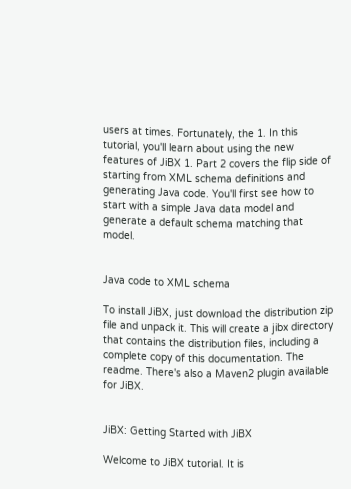users at times. Fortunately, the 1. In this tutorial, you'll learn about using the new features of JiBX 1. Part 2 covers the flip side of starting from XML schema definitions and generating Java code. You'll first see how to start with a simple Java data model and generate a default schema matching that model.


Java code to XML schema

To install JiBX, just download the distribution zip file and unpack it. This will create a jibx directory that contains the distribution files, including a complete copy of this documentation. The readme. There's also a Maven2 plugin available for JiBX.


JiBX: Getting Started with JiBX

Welcome to JiBX tutorial. It is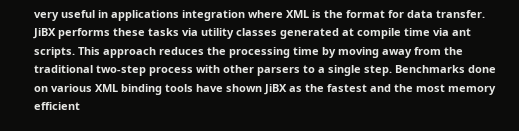very useful in applications integration where XML is the format for data transfer. JiBX performs these tasks via utility classes generated at compile time via ant scripts. This approach reduces the processing time by moving away from the traditional two-step process with other parsers to a single step. Benchmarks done on various XML binding tools have shown JiBX as the fastest and the most memory efficient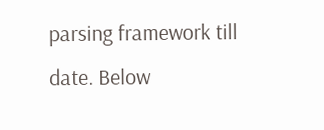parsing framework till date. Below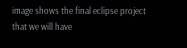image shows the final eclipse project that we will have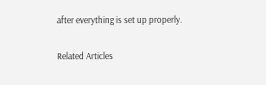after everything is set up properly.

Related Articles